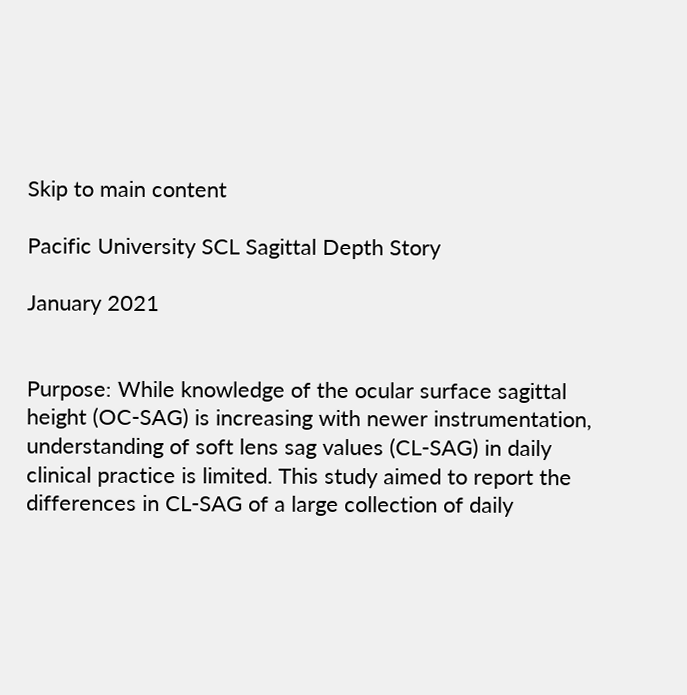Skip to main content

Pacific University SCL Sagittal Depth Story

January 2021


Purpose: While knowledge of the ocular surface sagittal height (OC-SAG) is increasing with newer instrumentation, understanding of soft lens sag values (CL-SAG) in daily clinical practice is limited. This study aimed to report the differences in CL-SAG of a large collection of daily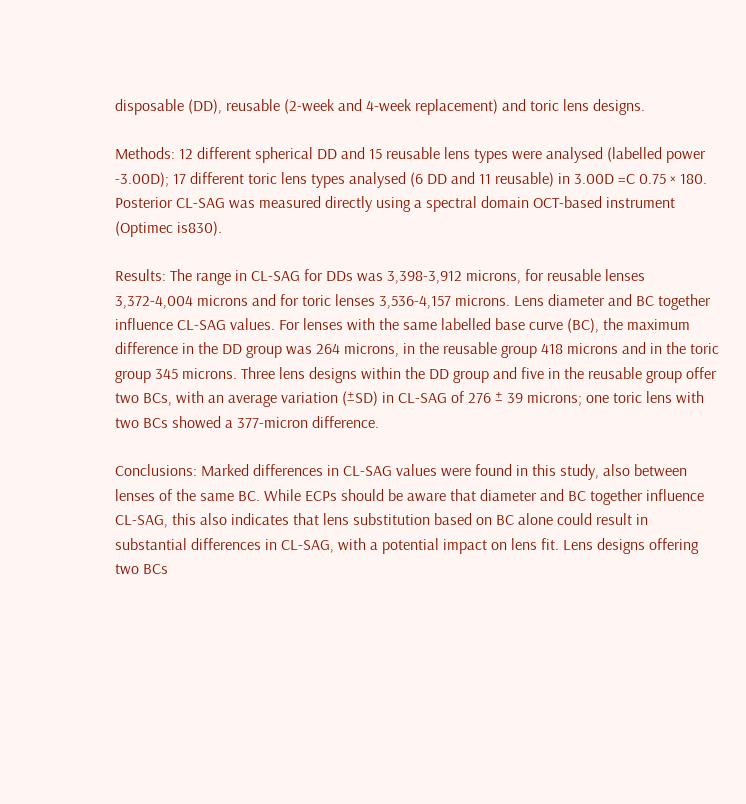disposable (DD), reusable (2-week and 4-week replacement) and toric lens designs.

Methods: 12 different spherical DD and 15 reusable lens types were analysed (labelled power -3.00D); 17 different toric lens types analysed (6 DD and 11 reusable) in 3.00D =C 0.75 × 180. Posterior CL-SAG was measured directly using a spectral domain OCT-based instrument (Optimec is830).

Results: The range in CL-SAG for DDs was 3,398-3,912 microns, for reusable lenses 3,372-4,004 microns and for toric lenses 3,536-4,157 microns. Lens diameter and BC together influence CL-SAG values. For lenses with the same labelled base curve (BC), the maximum difference in the DD group was 264 microns, in the reusable group 418 microns and in the toric group 345 microns. Three lens designs within the DD group and five in the reusable group offer two BCs, with an average variation (±SD) in CL-SAG of 276 ± 39 microns; one toric lens with two BCs showed a 377-micron difference.

Conclusions: Marked differences in CL-SAG values were found in this study, also between lenses of the same BC. While ECPs should be aware that diameter and BC together influence CL-SAG, this also indicates that lens substitution based on BC alone could result in substantial differences in CL-SAG, with a potential impact on lens fit. Lens designs offering two BCs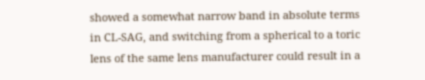showed a somewhat narrow band in absolute terms in CL-SAG, and switching from a spherical to a toric lens of the same lens manufacturer could result in a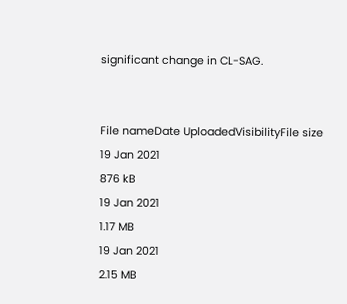significant change in CL-SAG.


File nameDate UploadedVisibilityFile size
19 Jan 2021
876 kB
19 Jan 2021
1.17 MB
19 Jan 2021
2.15 MB